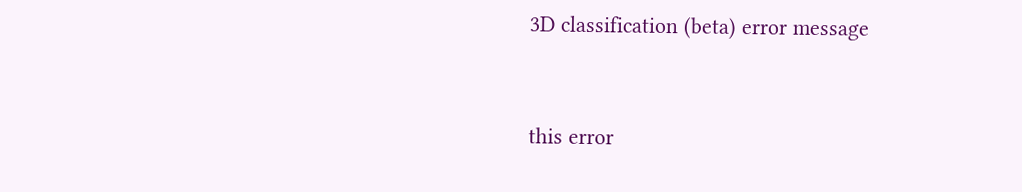3D classification (beta) error message


this error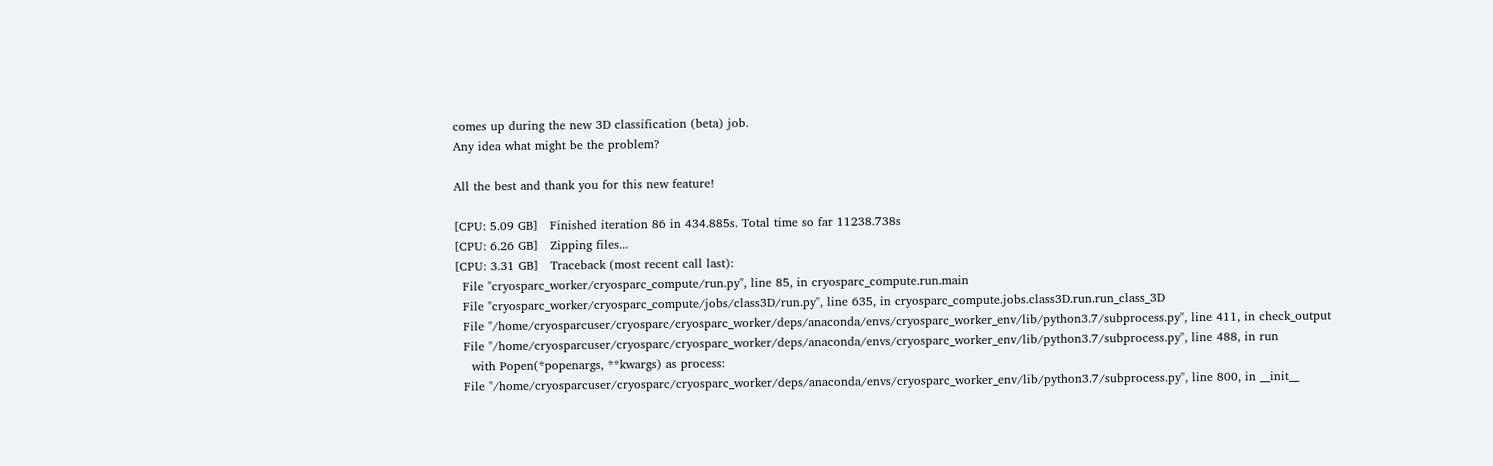comes up during the new 3D classification (beta) job.
Any idea what might be the problem?

All the best and thank you for this new feature!

[CPU: 5.09 GB]   Finished iteration 86 in 434.885s. Total time so far 11238.738s
[CPU: 6.26 GB]   Zipping files...
[CPU: 3.31 GB]   Traceback (most recent call last):
  File "cryosparc_worker/cryosparc_compute/run.py", line 85, in cryosparc_compute.run.main
  File "cryosparc_worker/cryosparc_compute/jobs/class3D/run.py", line 635, in cryosparc_compute.jobs.class3D.run.run_class_3D
  File "/home/cryosparcuser/cryosparc/cryosparc_worker/deps/anaconda/envs/cryosparc_worker_env/lib/python3.7/subprocess.py", line 411, in check_output
  File "/home/cryosparcuser/cryosparc/cryosparc_worker/deps/anaconda/envs/cryosparc_worker_env/lib/python3.7/subprocess.py", line 488, in run
    with Popen(*popenargs, **kwargs) as process:
  File "/home/cryosparcuser/cryosparc/cryosparc_worker/deps/anaconda/envs/cryosparc_worker_env/lib/python3.7/subprocess.py", line 800, in __init__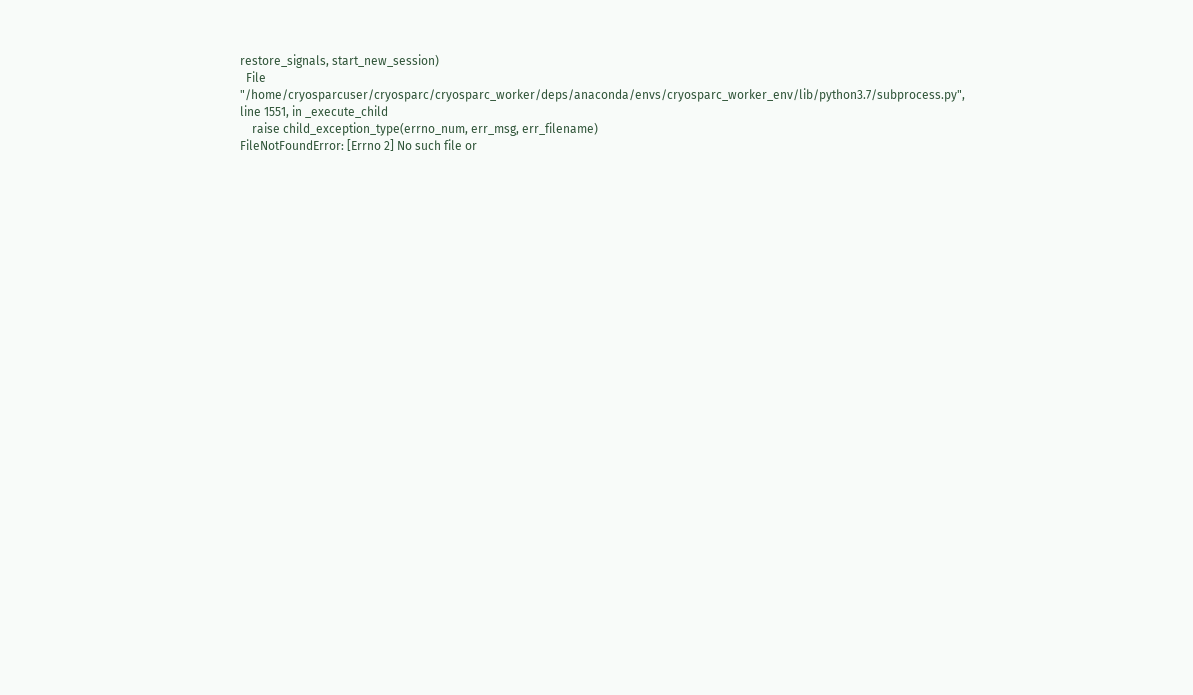restore_signals, start_new_session)
  File "/home/cryosparcuser/cryosparc/cryosparc_worker/deps/anaconda/envs/cryosparc_worker_env/lib/python3.7/subprocess.py", line 1551, in _execute_child
    raise child_exception_type(errno_num, err_msg, err_filename)
FileNotFoundError: [Errno 2] No such file or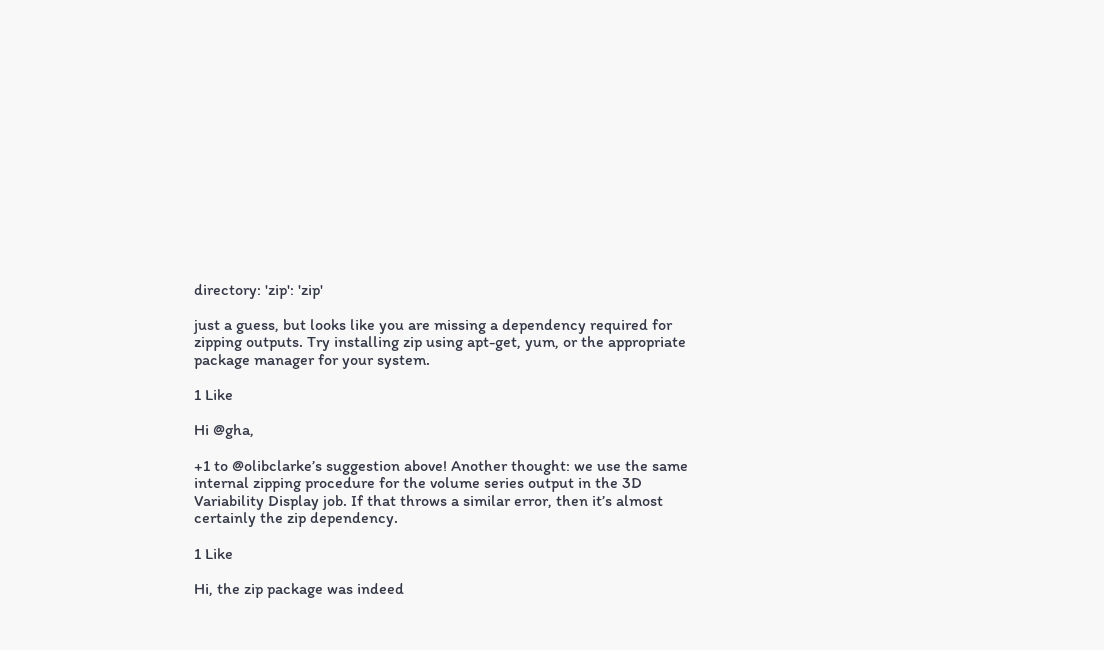directory: 'zip': 'zip'

just a guess, but looks like you are missing a dependency required for zipping outputs. Try installing zip using apt-get, yum, or the appropriate package manager for your system.

1 Like

Hi @gha,

+1 to @olibclarke’s suggestion above! Another thought: we use the same internal zipping procedure for the volume series output in the 3D Variability Display job. If that throws a similar error, then it’s almost certainly the zip dependency.

1 Like

Hi, the zip package was indeed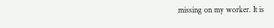missing on my worker. It is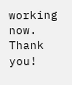working now. Thank you!